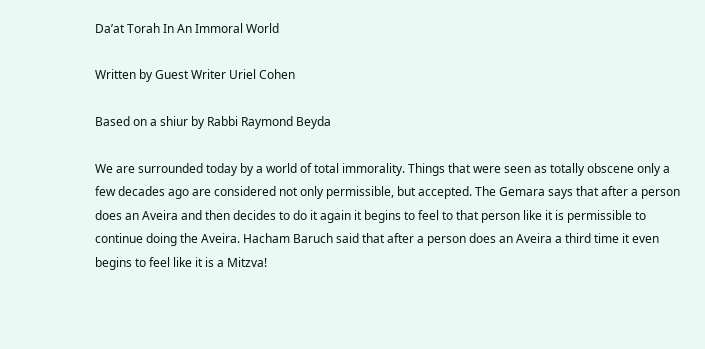Da’at Torah In An Immoral World

Written by Guest Writer Uriel Cohen

Based on a shiur by Rabbi Raymond Beyda

We are surrounded today by a world of total immorality. Things that were seen as totally obscene only a few decades ago are considered not only permissible, but accepted. The Gemara says that after a person does an Aveira and then decides to do it again it begins to feel to that person like it is permissible to continue doing the Aveira. Hacham Baruch said that after a person does an Aveira a third time it even begins to feel like it is a Mitzva!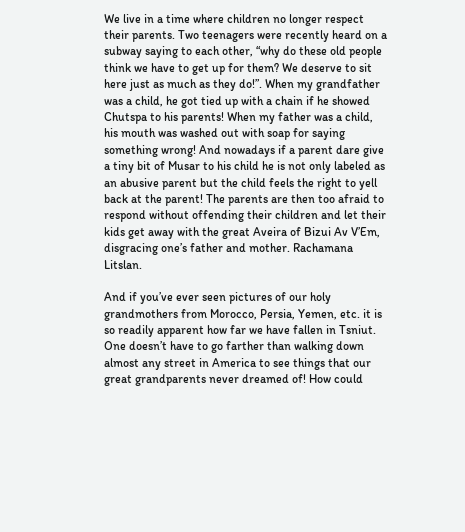We live in a time where children no longer respect their parents. Two teenagers were recently heard on a subway saying to each other, “why do these old people think we have to get up for them? We deserve to sit here just as much as they do!”. When my grandfather was a child, he got tied up with a chain if he showed Chutspa to his parents! When my father was a child, his mouth was washed out with soap for saying something wrong! And nowadays if a parent dare give a tiny bit of Musar to his child he is not only labeled as an abusive parent but the child feels the right to yell back at the parent! The parents are then too afraid to respond without offending their children and let their kids get away with the great Aveira of Bizui Av V’Em, disgracing one’s father and mother. Rachamana Litslan.

And if you’ve ever seen pictures of our holy grandmothers from Morocco, Persia, Yemen, etc. it is so readily apparent how far we have fallen in Tsniut. One doesn’t have to go farther than walking down almost any street in America to see things that our great grandparents never dreamed of! How could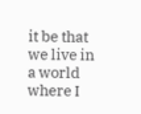it be that we live in a world where I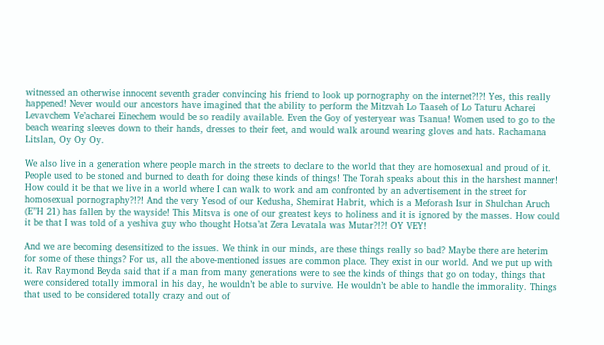witnessed an otherwise innocent seventh grader convincing his friend to look up pornography on the internet?!?! Yes, this really happened! Never would our ancestors have imagined that the ability to perform the Mitzvah Lo Taaseh of Lo Taturu Acharei Levavchem Ve’acharei Einechem would be so readily available. Even the Goy of yesteryear was Tsanua! Women used to go to the beach wearing sleeves down to their hands, dresses to their feet, and would walk around wearing gloves and hats. Rachamana Litslan, Oy Oy Oy.

We also live in a generation where people march in the streets to declare to the world that they are homosexual and proud of it. People used to be stoned and burned to death for doing these kinds of things! The Torah speaks about this in the harshest manner! How could it be that we live in a world where I can walk to work and am confronted by an advertisement in the street for homosexual pornography?!?! And the very Yesod of our Kedusha, Shemirat Habrit, which is a Meforash Isur in Shulchan Aruch (E”H 21) has fallen by the wayside! This Mitsva is one of our greatest keys to holiness and it is ignored by the masses. How could it be that I was told of a yeshiva guy who thought Hotsa’at Zera Levatala was Mutar?!?! OY VEY!

And we are becoming desensitized to the issues. We think in our minds, are these things really so bad? Maybe there are heterim for some of these things? For us, all the above-mentioned issues are common place. They exist in our world. And we put up with it. Rav Raymond Beyda said that if a man from many generations were to see the kinds of things that go on today, things that were considered totally immoral in his day, he wouldn’t be able to survive. He wouldn’t be able to handle the immorality. Things that used to be considered totally crazy and out of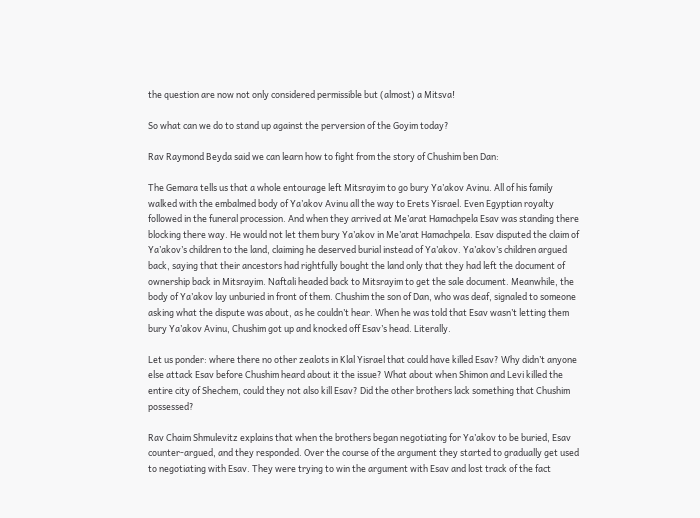the question are now not only considered permissible but (almost) a Mitsva!

So what can we do to stand up against the perversion of the Goyim today?

Rav Raymond Beyda said we can learn how to fight from the story of Chushim ben Dan:

The Gemara tells us that a whole entourage left Mitsrayim to go bury Ya’akov Avinu. All of his family walked with the embalmed body of Ya’akov Avinu all the way to Erets Yisrael. Even Egyptian royalty followed in the funeral procession. And when they arrived at Me’arat Hamachpela Esav was standing there blocking there way. He would not let them bury Ya’akov in Me’arat Hamachpela. Esav disputed the claim of Ya’akov’s children to the land, claiming he deserved burial instead of Ya’akov. Ya’akov’s children argued back, saying that their ancestors had rightfully bought the land only that they had left the document of ownership back in Mitsrayim. Naftali headed back to Mitsrayim to get the sale document. Meanwhile, the body of Ya’akov lay unburied in front of them. Chushim the son of Dan, who was deaf, signaled to someone asking what the dispute was about, as he couldn’t hear. When he was told that Esav wasn’t letting them bury Ya’akov Avinu, Chushim got up and knocked off Esav’s head. Literally.

Let us ponder: where there no other zealots in Klal Yisrael that could have killed Esav? Why didn’t anyone else attack Esav before Chushim heard about it the issue? What about when Shimon and Levi killed the entire city of Shechem, could they not also kill Esav? Did the other brothers lack something that Chushim possessed?

Rav Chaim Shmulevitz explains that when the brothers began negotiating for Ya’akov to be buried, Esav counter-argued, and they responded. Over the course of the argument they started to gradually get used to negotiating with Esav. They were trying to win the argument with Esav and lost track of the fact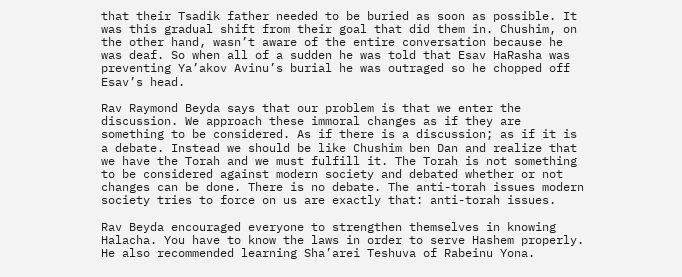that their Tsadik father needed to be buried as soon as possible. It was this gradual shift from their goal that did them in. Chushim, on the other hand, wasn’t aware of the entire conversation because he was deaf. So when all of a sudden he was told that Esav HaRasha was preventing Ya’akov Avinu’s burial he was outraged so he chopped off Esav’s head.

Rav Raymond Beyda says that our problem is that we enter the discussion. We approach these immoral changes as if they are something to be considered. As if there is a discussion; as if it is a debate. Instead we should be like Chushim ben Dan and realize that we have the Torah and we must fulfill it. The Torah is not something to be considered against modern society and debated whether or not changes can be done. There is no debate. The anti-torah issues modern society tries to force on us are exactly that: anti-torah issues.

Rav Beyda encouraged everyone to strengthen themselves in knowing Halacha. You have to know the laws in order to serve Hashem properly. He also recommended learning Sha’arei Teshuva of Rabeinu Yona.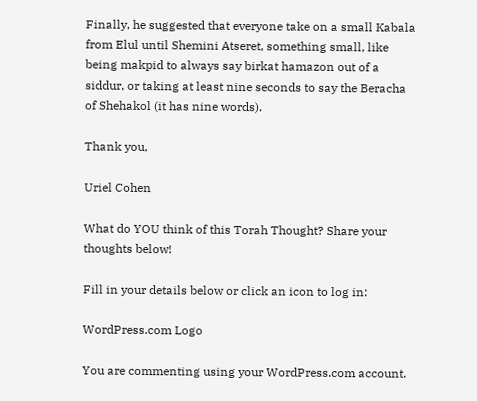Finally, he suggested that everyone take on a small Kabala from Elul until Shemini Atseret, something small, like being makpid to always say birkat hamazon out of a siddur, or taking at least nine seconds to say the Beracha of Shehakol (it has nine words).

Thank you,

Uriel Cohen

What do YOU think of this Torah Thought? Share your thoughts below!

Fill in your details below or click an icon to log in:

WordPress.com Logo

You are commenting using your WordPress.com account.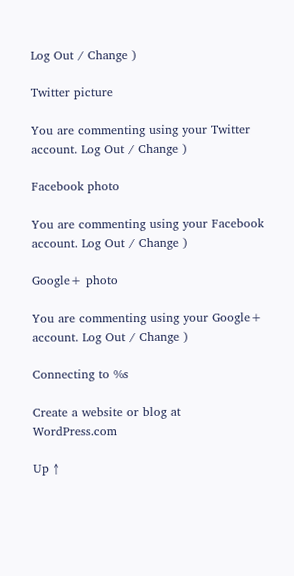Log Out / Change )

Twitter picture

You are commenting using your Twitter account. Log Out / Change )

Facebook photo

You are commenting using your Facebook account. Log Out / Change )

Google+ photo

You are commenting using your Google+ account. Log Out / Change )

Connecting to %s

Create a website or blog at WordPress.com

Up ↑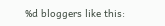%d bloggers like this: